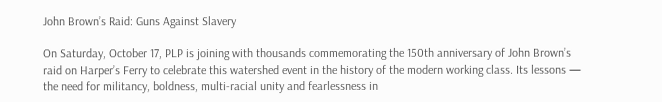John Brown’s Raid: Guns Against Slavery

On Saturday, October 17, PLP is joining with thousands commemorating the 150th anniversary of John Brown’s raid on Harper’s Ferry to celebrate this watershed event in the history of the modern working class. Its lessons — the need for militancy, boldness, multi-racial unity and fearlessness in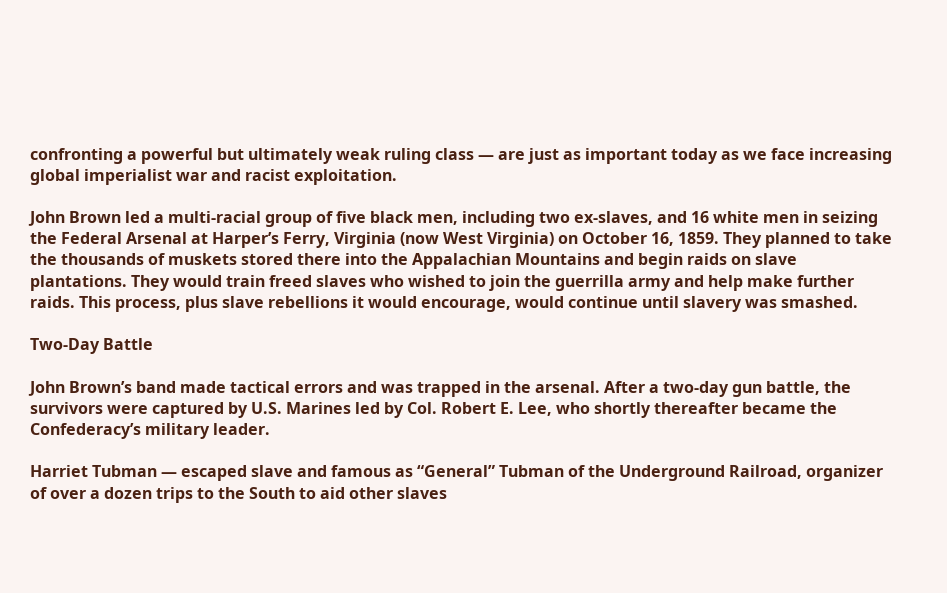confronting a powerful but ultimately weak ruling class — are just as important today as we face increasing global imperialist war and racist exploitation.

John Brown led a multi-racial group of five black men, including two ex-slaves, and 16 white men in seizing the Federal Arsenal at Harper’s Ferry, Virginia (now West Virginia) on October 16, 1859. They planned to take the thousands of muskets stored there into the Appalachian Mountains and begin raids on slave plantations. They would train freed slaves who wished to join the guerrilla army and help make further raids. This process, plus slave rebellions it would encourage, would continue until slavery was smashed.

Two-Day Battle

John Brown’s band made tactical errors and was trapped in the arsenal. After a two-day gun battle, the survivors were captured by U.S. Marines led by Col. Robert E. Lee, who shortly thereafter became the Confederacy’s military leader.

Harriet Tubman — escaped slave and famous as “General” Tubman of the Underground Railroad, organizer of over a dozen trips to the South to aid other slaves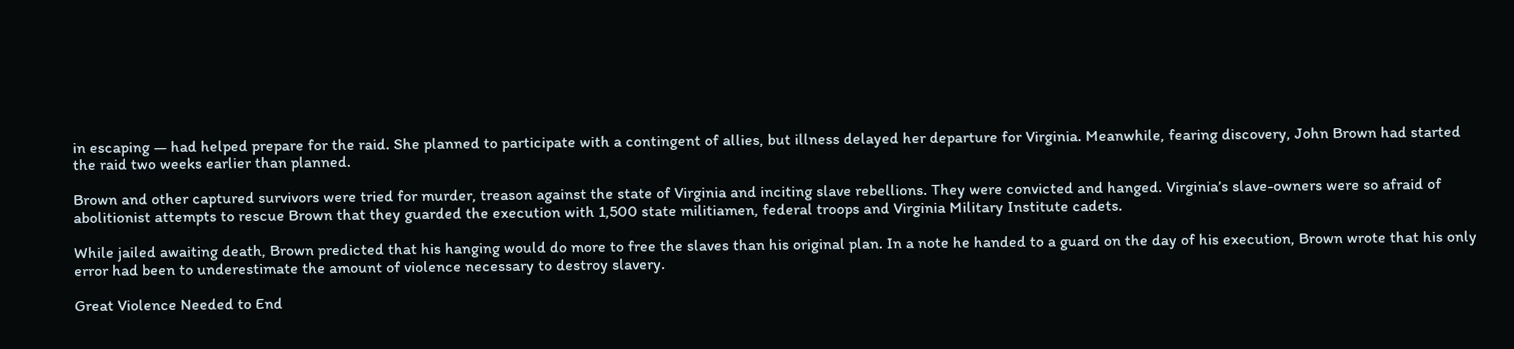in escaping — had helped prepare for the raid. She planned to participate with a contingent of allies, but illness delayed her departure for Virginia. Meanwhile, fearing discovery, John Brown had started the raid two weeks earlier than planned.

Brown and other captured survivors were tried for murder, treason against the state of Virginia and inciting slave rebellions. They were convicted and hanged. Virginia’s slave-owners were so afraid of abolitionist attempts to rescue Brown that they guarded the execution with 1,500 state militiamen, federal troops and Virginia Military Institute cadets.

While jailed awaiting death, Brown predicted that his hanging would do more to free the slaves than his original plan. In a note he handed to a guard on the day of his execution, Brown wrote that his only error had been to underestimate the amount of violence necessary to destroy slavery.

Great Violence Needed to End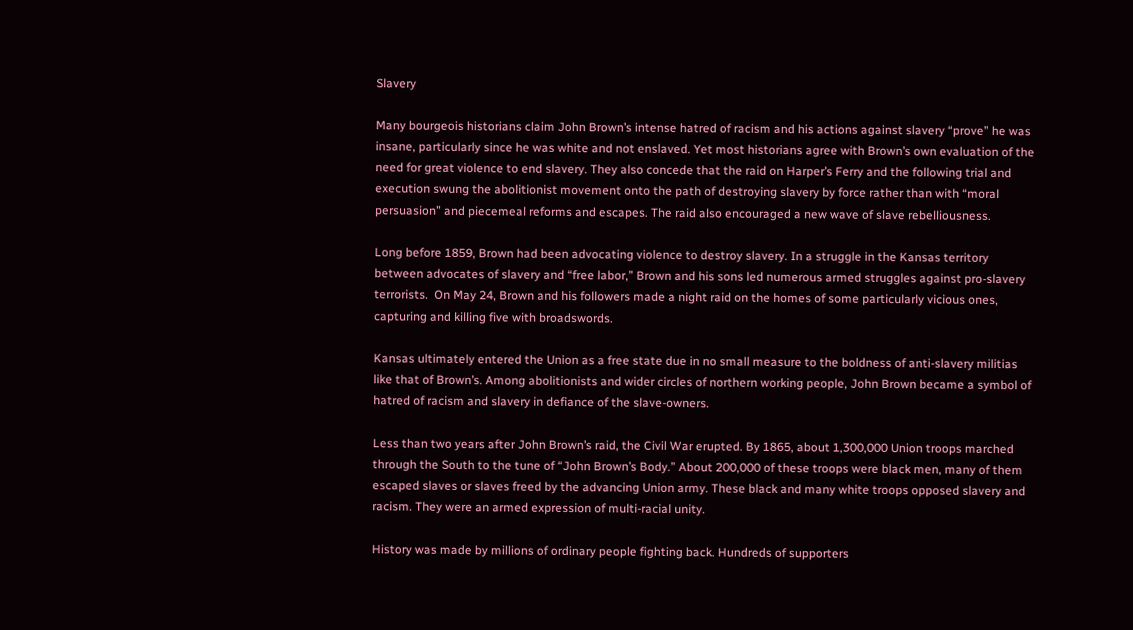Slavery

Many bourgeois historians claim John Brown’s intense hatred of racism and his actions against slavery “prove” he was insane, particularly since he was white and not enslaved. Yet most historians agree with Brown’s own evaluation of the need for great violence to end slavery. They also concede that the raid on Harper’s Ferry and the following trial and execution swung the abolitionist movement onto the path of destroying slavery by force rather than with “moral persuasion” and piecemeal reforms and escapes. The raid also encouraged a new wave of slave rebelliousness.

Long before 1859, Brown had been advocating violence to destroy slavery. In a struggle in the Kansas territory between advocates of slavery and “free labor,” Brown and his sons led numerous armed struggles against pro-slavery terrorists.  On May 24, Brown and his followers made a night raid on the homes of some particularly vicious ones, capturing and killing five with broadswords.

Kansas ultimately entered the Union as a free state due in no small measure to the boldness of anti-slavery militias like that of Brown’s. Among abolitionists and wider circles of northern working people, John Brown became a symbol of hatred of racism and slavery in defiance of the slave-owners.

Less than two years after John Brown’s raid, the Civil War erupted. By 1865, about 1,300,000 Union troops marched through the South to the tune of “John Brown’s Body.” About 200,000 of these troops were black men, many of them escaped slaves or slaves freed by the advancing Union army. These black and many white troops opposed slavery and racism. They were an armed expression of multi-racial unity.

History was made by millions of ordinary people fighting back. Hundreds of supporters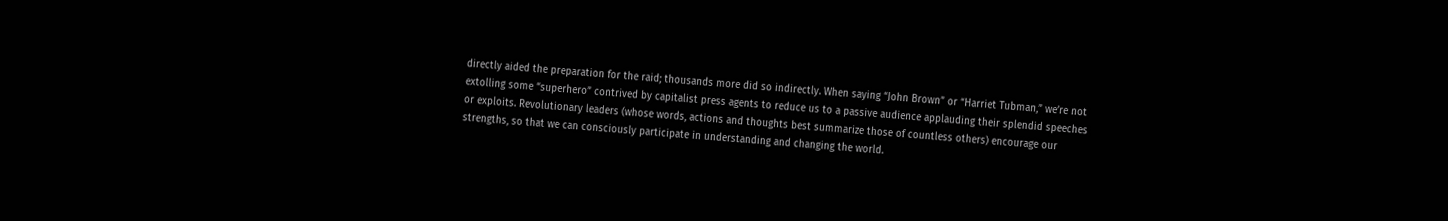directly aided the preparation for the raid; thousands more did so indirectly. When saying “John Brown” or “Harriet Tubman,” we’re not extolling some “superhero” contrived by capitalist press agents to reduce us to a passive audience applauding their splendid speeches or exploits. Revolutionary leaders (whose words, actions and thoughts best summarize those of countless others) encourage our strengths, so that we can consciously participate in understanding and changing the world.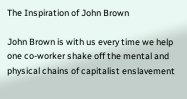The Inspiration of John Brown

John Brown is with us every time we help one co-worker shake off the mental and physical chains of capitalist enslavement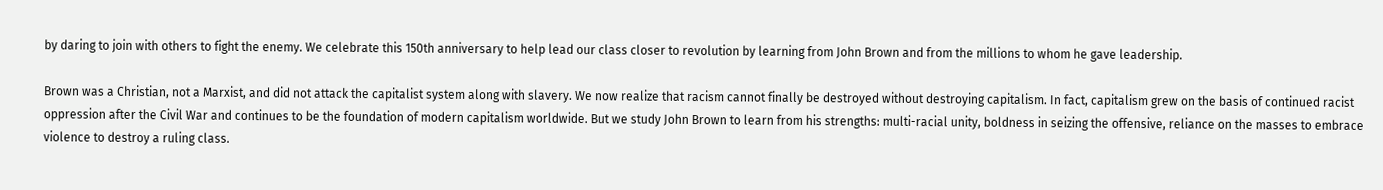by daring to join with others to fight the enemy. We celebrate this 150th anniversary to help lead our class closer to revolution by learning from John Brown and from the millions to whom he gave leadership.

Brown was a Christian, not a Marxist, and did not attack the capitalist system along with slavery. We now realize that racism cannot finally be destroyed without destroying capitalism. In fact, capitalism grew on the basis of continued racist oppression after the Civil War and continues to be the foundation of modern capitalism worldwide. But we study John Brown to learn from his strengths: multi-racial unity, boldness in seizing the offensive, reliance on the masses to embrace violence to destroy a ruling class.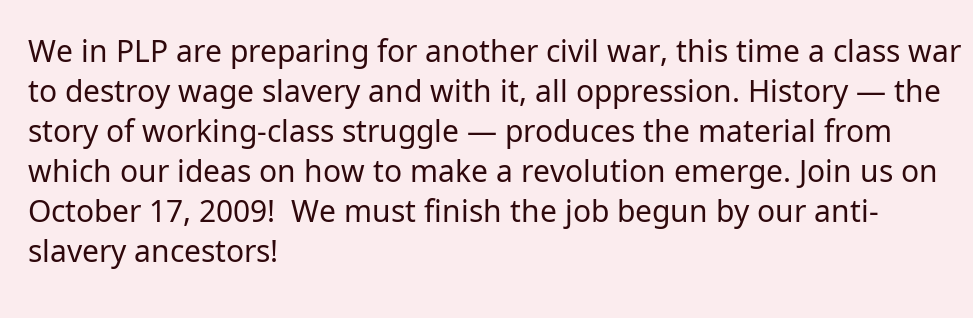We in PLP are preparing for another civil war, this time a class war to destroy wage slavery and with it, all oppression. History — the story of working-class struggle — produces the material from which our ideas on how to make a revolution emerge. Join us on October 17, 2009!  We must finish the job begun by our anti-slavery ancestors!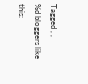Tagged , ,
%d bloggers like this: